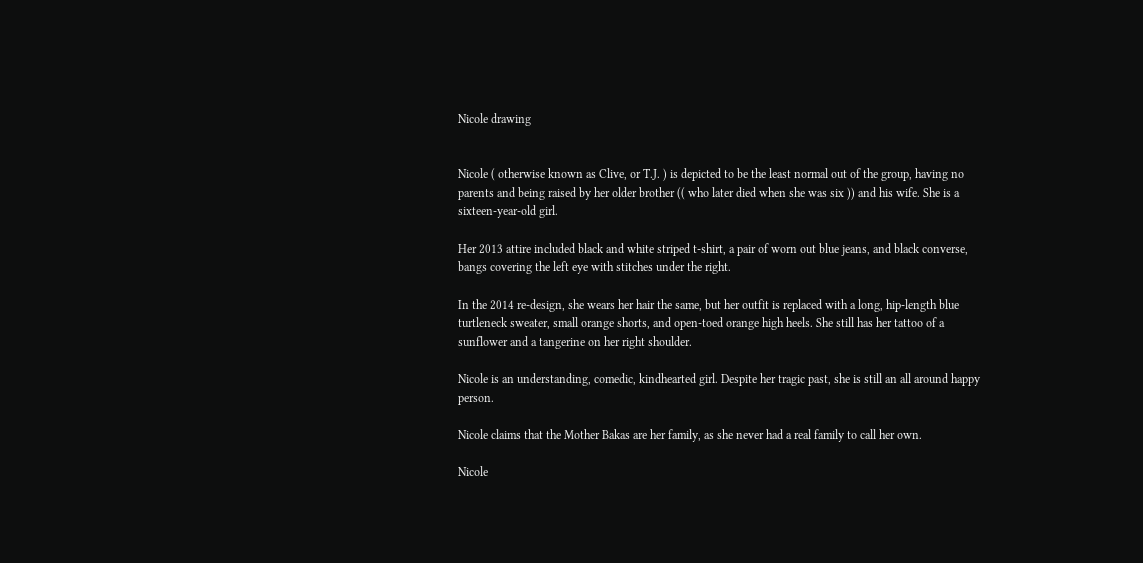Nicole drawing


Nicole ( otherwise known as Clive, or T.J. ) is depicted to be the least normal out of the group, having no parents and being raised by her older brother (( who later died when she was six )) and his wife. She is a sixteen-year-old girl.

Her 2013 attire included black and white striped t-shirt, a pair of worn out blue jeans, and black converse, bangs covering the left eye with stitches under the right.

In the 2014 re-design, she wears her hair the same, but her outfit is replaced with a long, hip-length blue turtleneck sweater, small orange shorts, and open-toed orange high heels. She still has her tattoo of a sunflower and a tangerine on her right shoulder.

Nicole is an understanding, comedic, kindhearted girl. Despite her tragic past, she is still an all around happy person.

Nicole claims that the Mother Bakas are her family, as she never had a real family to call her own.

Nicole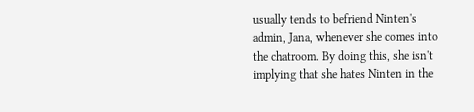usually tends to befriend Ninten's admin, Jana, whenever she comes into the chatroom. By doing this, she isn't implying that she hates Ninten in the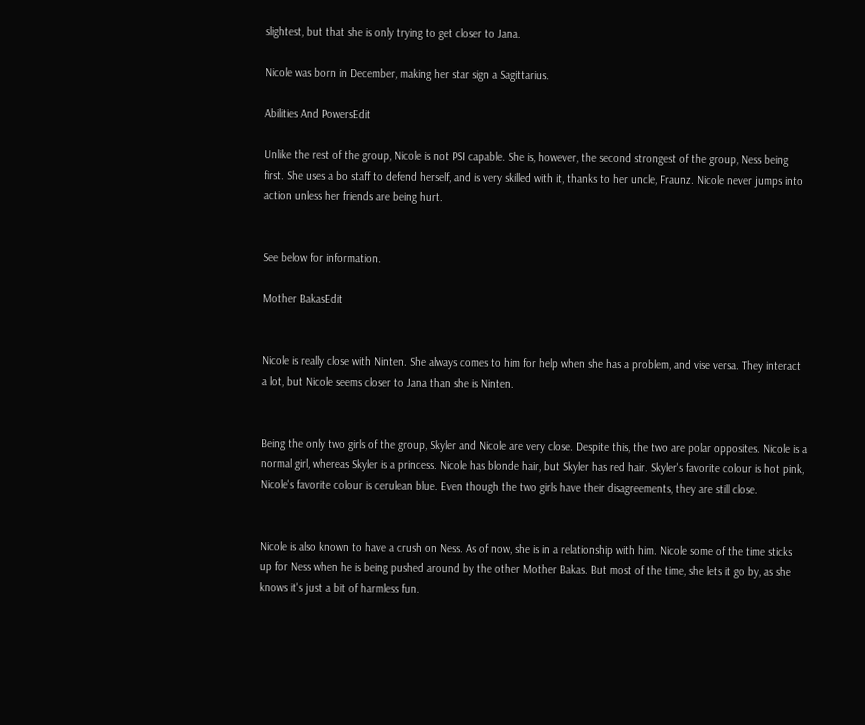slightest, but that she is only trying to get closer to Jana.

Nicole was born in December, making her star sign a Sagittarius.

Abilities And PowersEdit

Unlike the rest of the group, Nicole is not PSI capable. She is, however, the second strongest of the group, Ness being first. She uses a bo staff to defend herself, and is very skilled with it, thanks to her uncle, Fraunz. Nicole never jumps into action unless her friends are being hurt.


See below for information.

Mother BakasEdit


Nicole is really close with Ninten. She always comes to him for help when she has a problem, and vise versa. They interact a lot, but Nicole seems closer to Jana than she is Ninten.


Being the only two girls of the group, Skyler and Nicole are very close. Despite this, the two are polar opposites. Nicole is a normal girl, whereas Skyler is a princess. Nicole has blonde hair, but Skyler has red hair. Skyler's favorite colour is hot pink, Nicole's favorite colour is cerulean blue. Even though the two girls have their disagreements, they are still close.


Nicole is also known to have a crush on Ness. As of now, she is in a relationship with him. Nicole some of the time sticks up for Ness when he is being pushed around by the other Mother Bakas. But most of the time, she lets it go by, as she knows it's just a bit of harmless fun.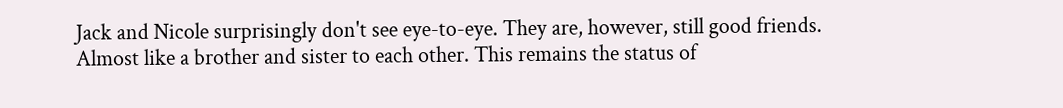Jack and Nicole surprisingly don't see eye-to-eye. They are, however, still good friends. Almost like a brother and sister to each other. This remains the status of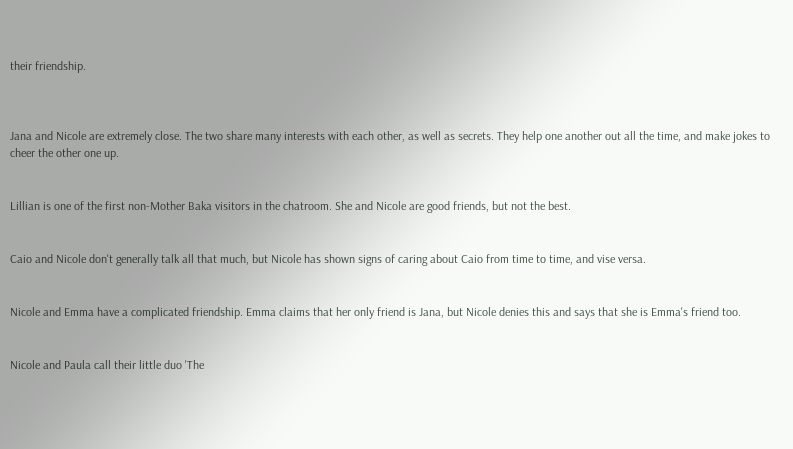their friendship.



Jana and Nicole are extremely close. The two share many interests with each other, as well as secrets. They help one another out all the time, and make jokes to cheer the other one up.


Lillian is one of the first non-Mother Baka visitors in the chatroom. She and Nicole are good friends, but not the best.


Caio and Nicole don't generally talk all that much, but Nicole has shown signs of caring about Caio from time to time, and vise versa.


Nicole and Emma have a complicated friendship. Emma claims that her only friend is Jana, but Nicole denies this and says that she is Emma's friend too.


Nicole and Paula call their little duo 'The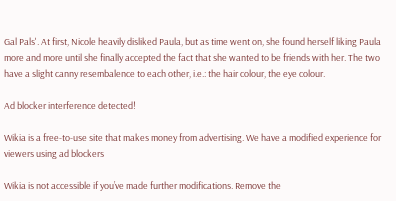Gal Pals'. At first, Nicole heavily disliked Paula, but as time went on, she found herself liking Paula more and more until she finally accepted the fact that she wanted to be friends with her. The two have a slight canny resembalence to each other, i.e.: the hair colour, the eye colour.

Ad blocker interference detected!

Wikia is a free-to-use site that makes money from advertising. We have a modified experience for viewers using ad blockers

Wikia is not accessible if you’ve made further modifications. Remove the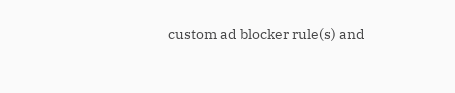custom ad blocker rule(s) and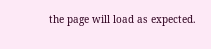the page will load as expected.